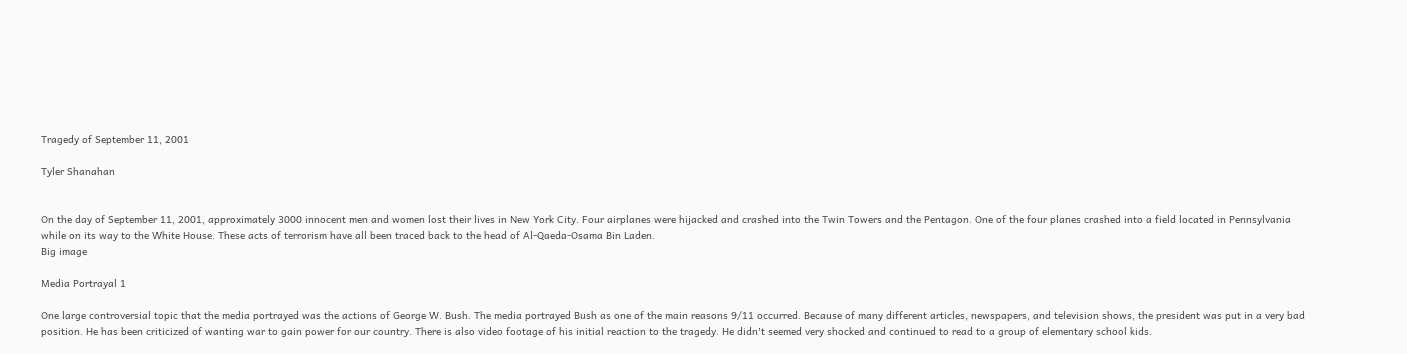Tragedy of September 11, 2001

Tyler Shanahan


On the day of September 11, 2001, approximately 3000 innocent men and women lost their lives in New York City. Four airplanes were hijacked and crashed into the Twin Towers and the Pentagon. One of the four planes crashed into a field located in Pennsylvania while on its way to the White House. These acts of terrorism have all been traced back to the head of Al-Qaeda-Osama Bin Laden.
Big image

Media Portrayal 1

One large controversial topic that the media portrayed was the actions of George W. Bush. The media portrayed Bush as one of the main reasons 9/11 occurred. Because of many different articles, newspapers, and television shows, the president was put in a very bad position. He has been criticized of wanting war to gain power for our country. There is also video footage of his initial reaction to the tragedy. He didn't seemed very shocked and continued to read to a group of elementary school kids.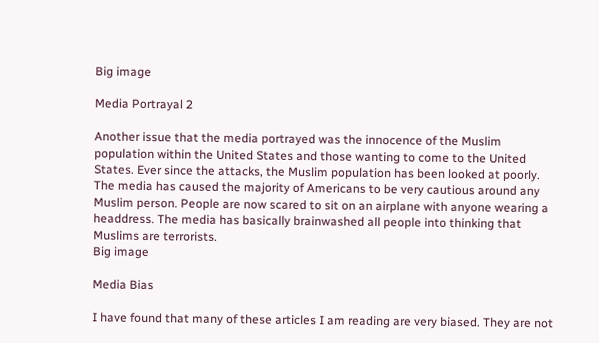Big image

Media Portrayal 2

Another issue that the media portrayed was the innocence of the Muslim population within the United States and those wanting to come to the United States. Ever since the attacks, the Muslim population has been looked at poorly. The media has caused the majority of Americans to be very cautious around any Muslim person. People are now scared to sit on an airplane with anyone wearing a headdress. The media has basically brainwashed all people into thinking that Muslims are terrorists.
Big image

Media Bias

I have found that many of these articles I am reading are very biased. They are not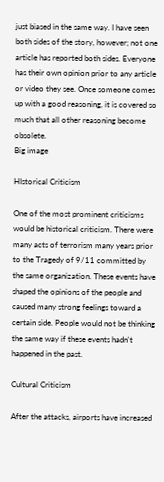just biased in the same way. I have seen both sides of the story, however; not one article has reported both sides. Everyone has their own opinion prior to any article or video they see. Once someone comes up with a good reasoning, it is covered so much that all other reasoning become obsolete.
Big image

HIstorical Criticism

One of the most prominent criticisms would be historical criticism. There were many acts of terrorism many years prior to the Tragedy of 9/11 committed by the same organization. These events have shaped the opinions of the people and caused many strong feelings toward a certain side. People would not be thinking the same way if these events hadn't happened in the past.

Cultural Criticism

After the attacks, airports have increased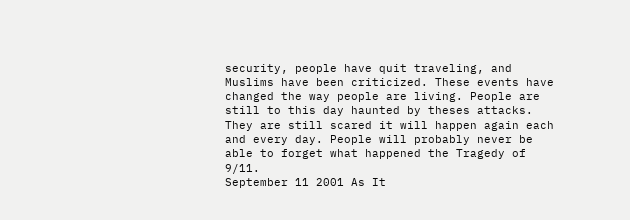security, people have quit traveling, and Muslims have been criticized. These events have changed the way people are living. People are still to this day haunted by theses attacks. They are still scared it will happen again each and every day. People will probably never be able to forget what happened the Tragedy of 9/11.
September 11 2001 As It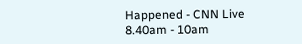Happened - CNN Live 8.40am - 10am